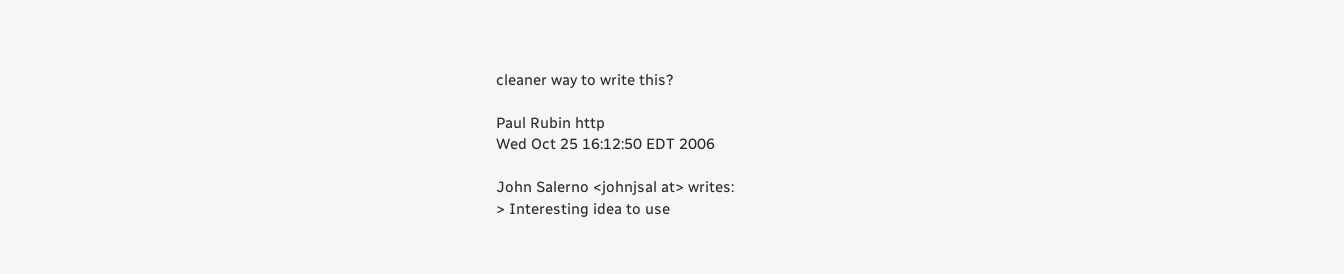cleaner way to write this?

Paul Rubin http
Wed Oct 25 16:12:50 EDT 2006

John Salerno <johnjsal at> writes:
> Interesting idea to use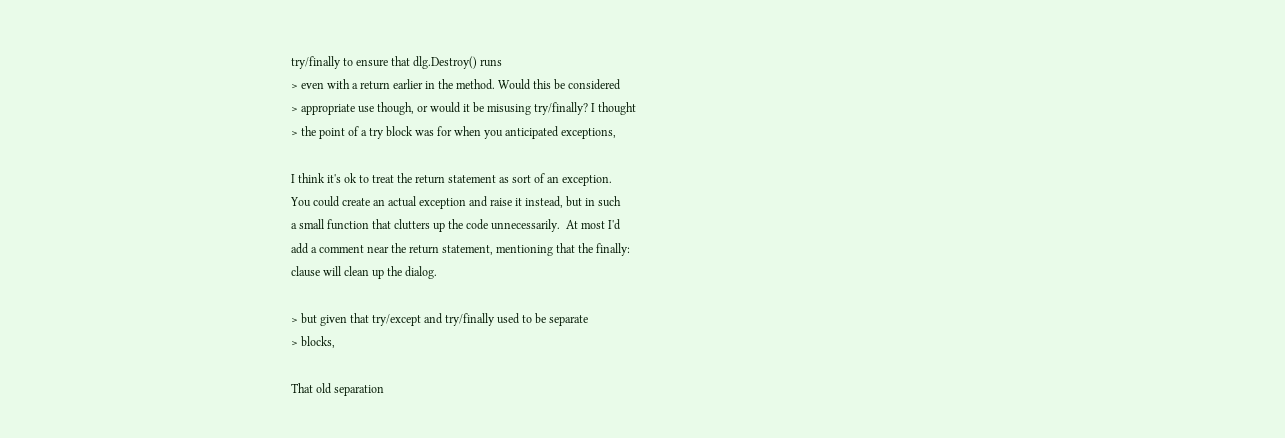try/finally to ensure that dlg.Destroy() runs
> even with a return earlier in the method. Would this be considered
> appropriate use though, or would it be misusing try/finally? I thought
> the point of a try block was for when you anticipated exceptions,

I think it's ok to treat the return statement as sort of an exception.
You could create an actual exception and raise it instead, but in such
a small function that clutters up the code unnecessarily.  At most I'd
add a comment near the return statement, mentioning that the finally:
clause will clean up the dialog.

> but given that try/except and try/finally used to be separate
> blocks,

That old separation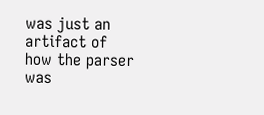was just an artifact of how the parser was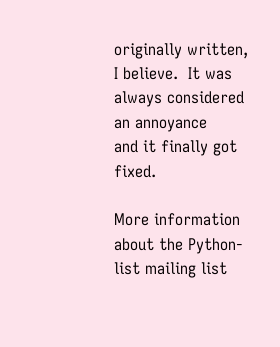originally written, I believe.  It was always considered an annoyance
and it finally got fixed.

More information about the Python-list mailing list